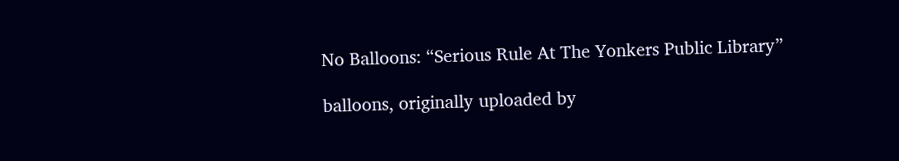No Balloons: “Serious Rule At The Yonkers Public Library”

balloons, originally uploaded by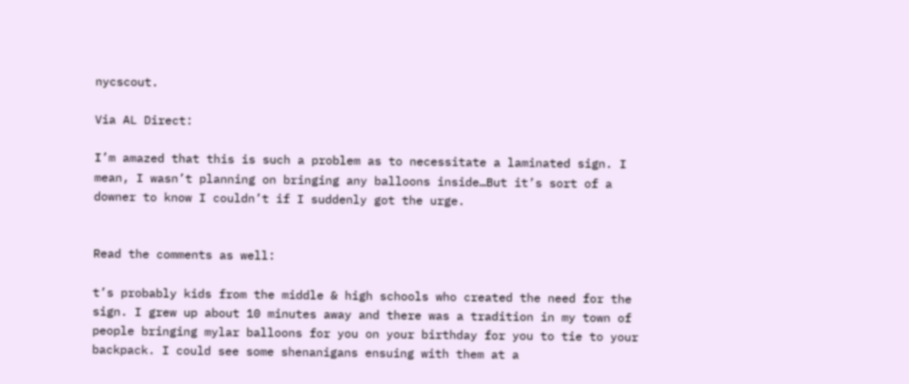nycscout.

Via AL Direct:

I’m amazed that this is such a problem as to necessitate a laminated sign. I mean, I wasn’t planning on bringing any balloons inside…But it’s sort of a downer to know I couldn’t if I suddenly got the urge.


Read the comments as well:

t’s probably kids from the middle & high schools who created the need for the sign. I grew up about 10 minutes away and there was a tradition in my town of people bringing mylar balloons for you on your birthday for you to tie to your backpack. I could see some shenanigans ensuing with them at a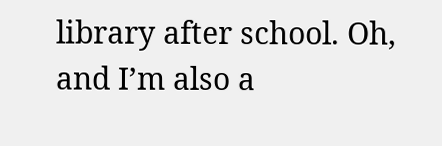library after school. Oh, and I’m also a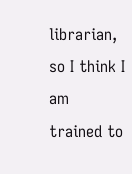librarian, so I think I am trained to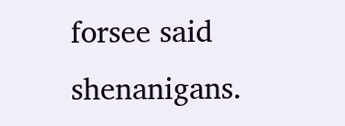forsee said shenanigans.